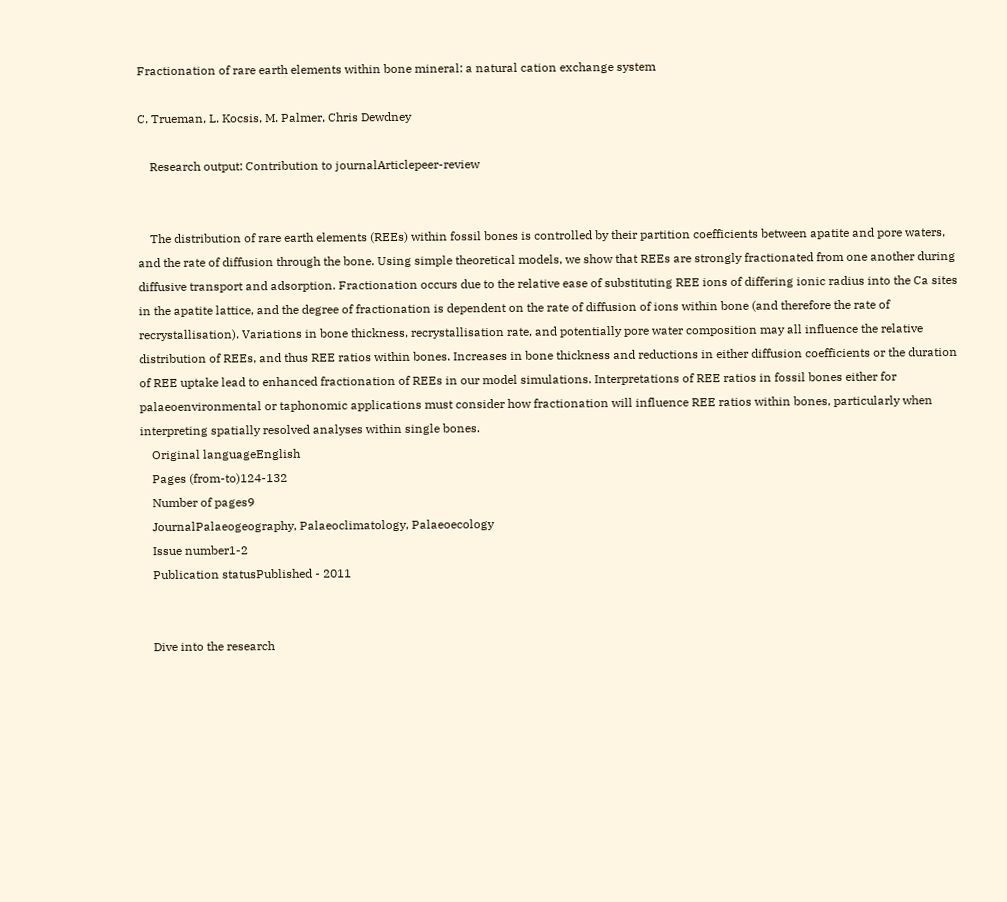Fractionation of rare earth elements within bone mineral: a natural cation exchange system

C. Trueman, L. Kocsis, M. Palmer, Chris Dewdney

    Research output: Contribution to journalArticlepeer-review


    The distribution of rare earth elements (REEs) within fossil bones is controlled by their partition coefficients between apatite and pore waters, and the rate of diffusion through the bone. Using simple theoretical models, we show that REEs are strongly fractionated from one another during diffusive transport and adsorption. Fractionation occurs due to the relative ease of substituting REE ions of differing ionic radius into the Ca sites in the apatite lattice, and the degree of fractionation is dependent on the rate of diffusion of ions within bone (and therefore the rate of recrystallisation). Variations in bone thickness, recrystallisation rate, and potentially pore water composition may all influence the relative distribution of REEs, and thus REE ratios within bones. Increases in bone thickness and reductions in either diffusion coefficients or the duration of REE uptake lead to enhanced fractionation of REEs in our model simulations. Interpretations of REE ratios in fossil bones either for palaeoenvironmental or taphonomic applications must consider how fractionation will influence REE ratios within bones, particularly when interpreting spatially resolved analyses within single bones.
    Original languageEnglish
    Pages (from-to)124-132
    Number of pages9
    JournalPalaeogeography, Palaeoclimatology, Palaeoecology
    Issue number1-2
    Publication statusPublished - 2011


    Dive into the research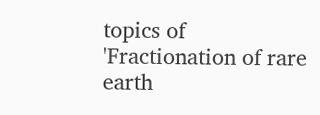topics of 'Fractionation of rare earth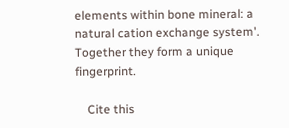elements within bone mineral: a natural cation exchange system'. Together they form a unique fingerprint.

    Cite this